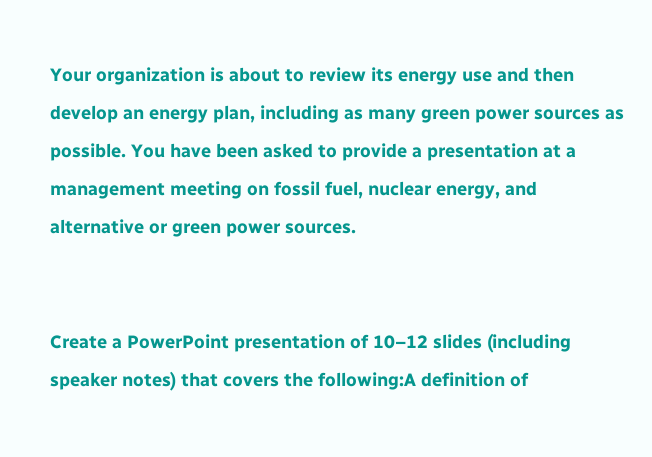Your organization is about to review its energy use and then develop an energy plan, including as many green power sources as possible. You have been asked to provide a presentation at a management meeting on fossil fuel, nuclear energy, and alternative or green power sources.


Create a PowerPoint presentation of 10–12 slides (including speaker notes) that covers the following:A definition of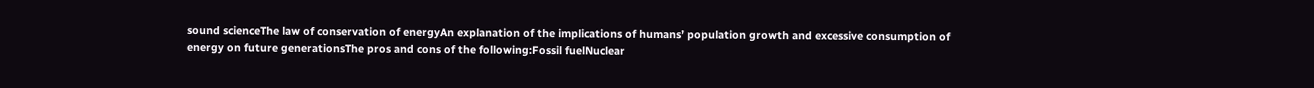sound scienceThe law of conservation of energyAn explanation of the implications of humans’ population growth and excessive consumption of energy on future generationsThe pros and cons of the following:Fossil fuelNuclear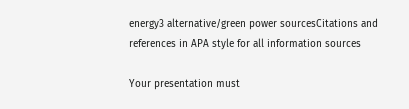energy3 alternative/green power sourcesCitations and references in APA style for all information sources

Your presentation must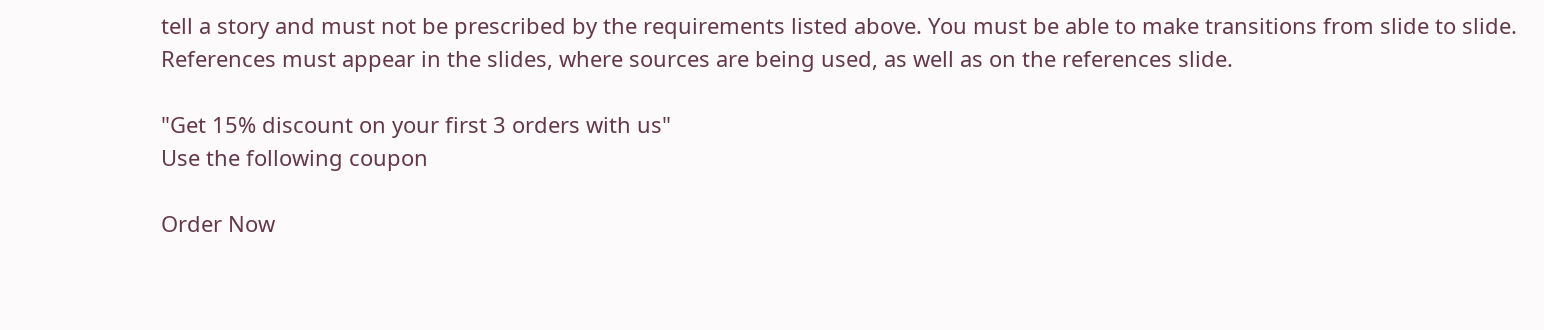tell a story and must not be prescribed by the requirements listed above. You must be able to make transitions from slide to slide. References must appear in the slides, where sources are being used, as well as on the references slide.

"Get 15% discount on your first 3 orders with us"
Use the following coupon

Order Now